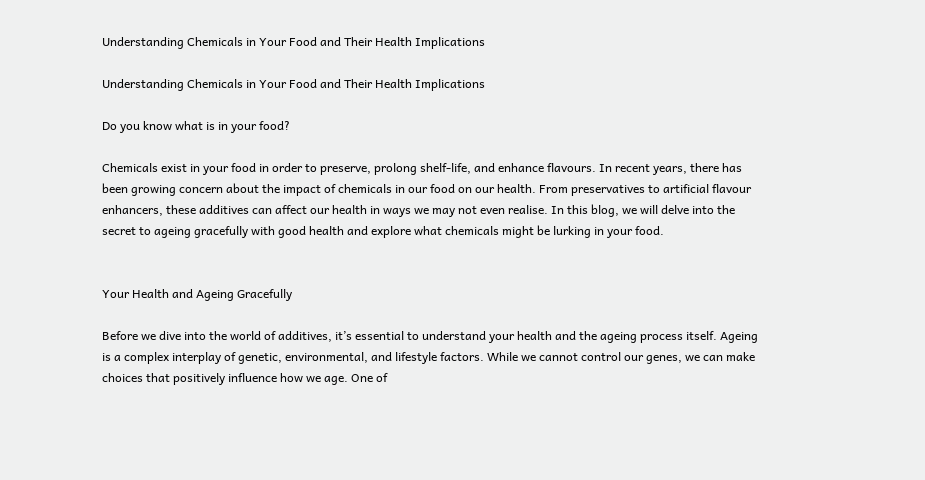Understanding Chemicals in Your Food and Their Health Implications

Understanding Chemicals in Your Food and Their Health Implications

Do you know what is in your food?

Chemicals exist in your food in order to preserve, prolong shelf-life, and enhance flavours. In recent years, there has been growing concern about the impact of chemicals in our food on our health. From preservatives to artificial flavour enhancers, these additives can affect our health in ways we may not even realise. In this blog, we will delve into the secret to ageing gracefully with good health and explore what chemicals might be lurking in your food.


Your Health and Ageing Gracefully

Before we dive into the world of additives, it’s essential to understand your health and the ageing process itself. Ageing is a complex interplay of genetic, environmental, and lifestyle factors. While we cannot control our genes, we can make choices that positively influence how we age. One of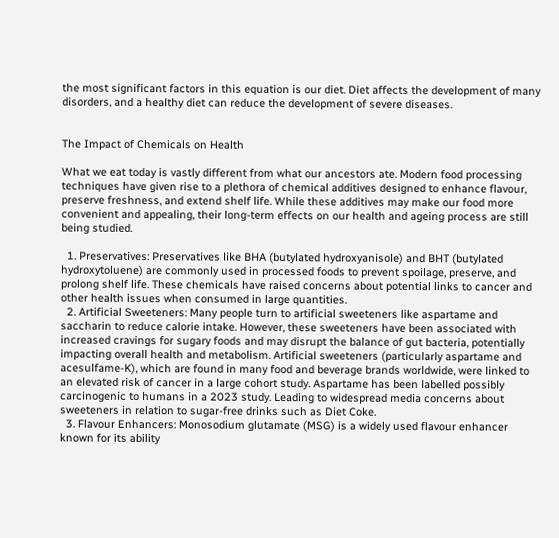the most significant factors in this equation is our diet. Diet affects the development of many disorders, and a healthy diet can reduce the development of severe diseases.


The Impact of Chemicals on Health

What we eat today is vastly different from what our ancestors ate. Modern food processing techniques have given rise to a plethora of chemical additives designed to enhance flavour, preserve freshness, and extend shelf life. While these additives may make our food more convenient and appealing, their long-term effects on our health and ageing process are still being studied.

  1. Preservatives: Preservatives like BHA (butylated hydroxyanisole) and BHT (butylated hydroxytoluene) are commonly used in processed foods to prevent spoilage, preserve, and prolong shelf life. These chemicals have raised concerns about potential links to cancer and other health issues when consumed in large quantities.
  2. Artificial Sweeteners: Many people turn to artificial sweeteners like aspartame and saccharin to reduce calorie intake. However, these sweeteners have been associated with increased cravings for sugary foods and may disrupt the balance of gut bacteria, potentially impacting overall health and metabolism. Artificial sweeteners (particularly aspartame and acesulfame-K), which are found in many food and beverage brands worldwide, were linked to an elevated risk of cancer in a large cohort study. Aspartame has been labelled possibly carcinogenic to humans in a 2023 study. Leading to widespread media concerns about sweeteners in relation to sugar-free drinks such as Diet Coke.
  3. Flavour Enhancers: Monosodium glutamate (MSG) is a widely used flavour enhancer known for its ability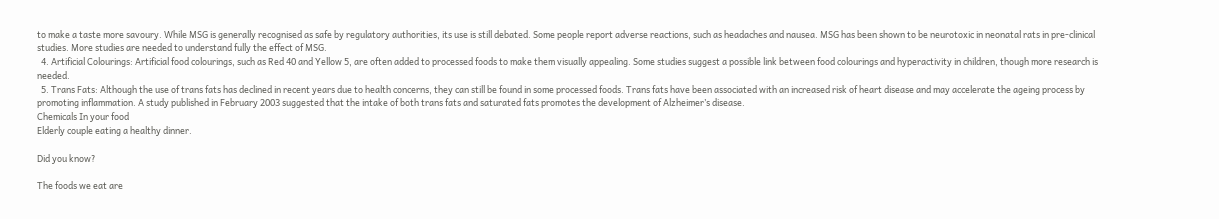to make a taste more savoury. While MSG is generally recognised as safe by regulatory authorities, its use is still debated. Some people report adverse reactions, such as headaches and nausea. MSG has been shown to be neurotoxic in neonatal rats in pre-clinical studies. More studies are needed to understand fully the effect of MSG.
  4. Artificial Colourings: Artificial food colourings, such as Red 40 and Yellow 5, are often added to processed foods to make them visually appealing. Some studies suggest a possible link between food colourings and hyperactivity in children, though more research is needed.
  5. Trans Fats: Although the use of trans fats has declined in recent years due to health concerns, they can still be found in some processed foods. Trans fats have been associated with an increased risk of heart disease and may accelerate the ageing process by promoting inflammation. A study published in February 2003 suggested that the intake of both trans fats and saturated fats promotes the development of Alzheimer’s disease.
Chemicals In your food
Elderly couple eating a healthy dinner.

Did you know?

The foods we eat are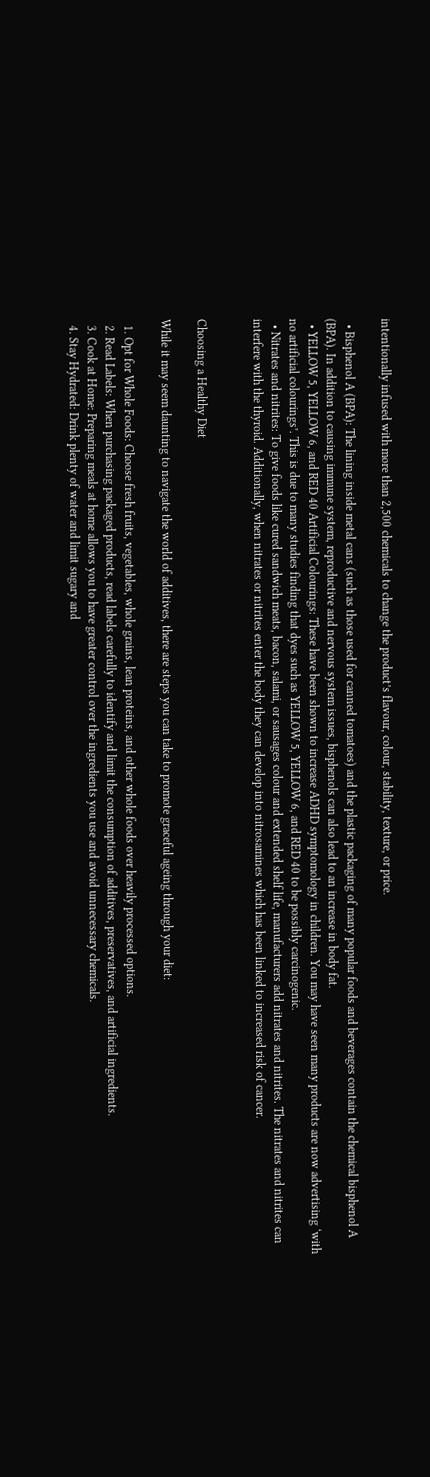intentionally infused with more than 2,500 chemicals to change the product’s flavour, colour, stability, texture, or price.

  • Bisphenol A (BPA): The lining inside metal cans (such as those used for canned tomatoes) and the plastic packaging of many popular foods and beverages contain the chemical bisphenol A (BPA). In addition to causing immune system, reproductive and nervous system issues, bisphenols can also lead to an increase in body fat.
  • YELLOW 5, YELLOW 6, and RED 40 Artificial Colourings: These have been shown to increase ADHD symptomology in children. You may have seen many products are now advertising ‘with no artificial colourings’. This is due to many studies finding that dyes such as YELLOW 5, YELLOW 6, and RED 40 to be possibly carcinogenic.
  • Nitrates and nitrites: To give foods like cured sandwich meats, bacon, salami, or sausages colour and extended shelf life, manufacturers add nitrates and nitrites. The nitrates and nitrites can interfere with the thyroid. Additionally, when nitrates or nitrites enter the body they can develop into nitrosamines which has been linked to increased risk of cancer.


Choosing a Healthy Diet

While it may seem daunting to navigate the world of additives, there are steps you can take to promote graceful ageing through your diet:

  1. Opt for Whole Foods: Choose fresh fruits, vegetables, whole grains, lean proteins, and other whole foods over heavily processed options.
  2. Read Labels: When purchasing packaged products, read labels carefully to identify and limit the consumption of additives, preservatives, and artificial ingredients.
  3. Cook at Home: Preparing meals at home allows you to have greater control over the ingredients you use and avoid unnecessary chemicals.
  4. Stay Hydrated: Drink plenty of water and limit sugary and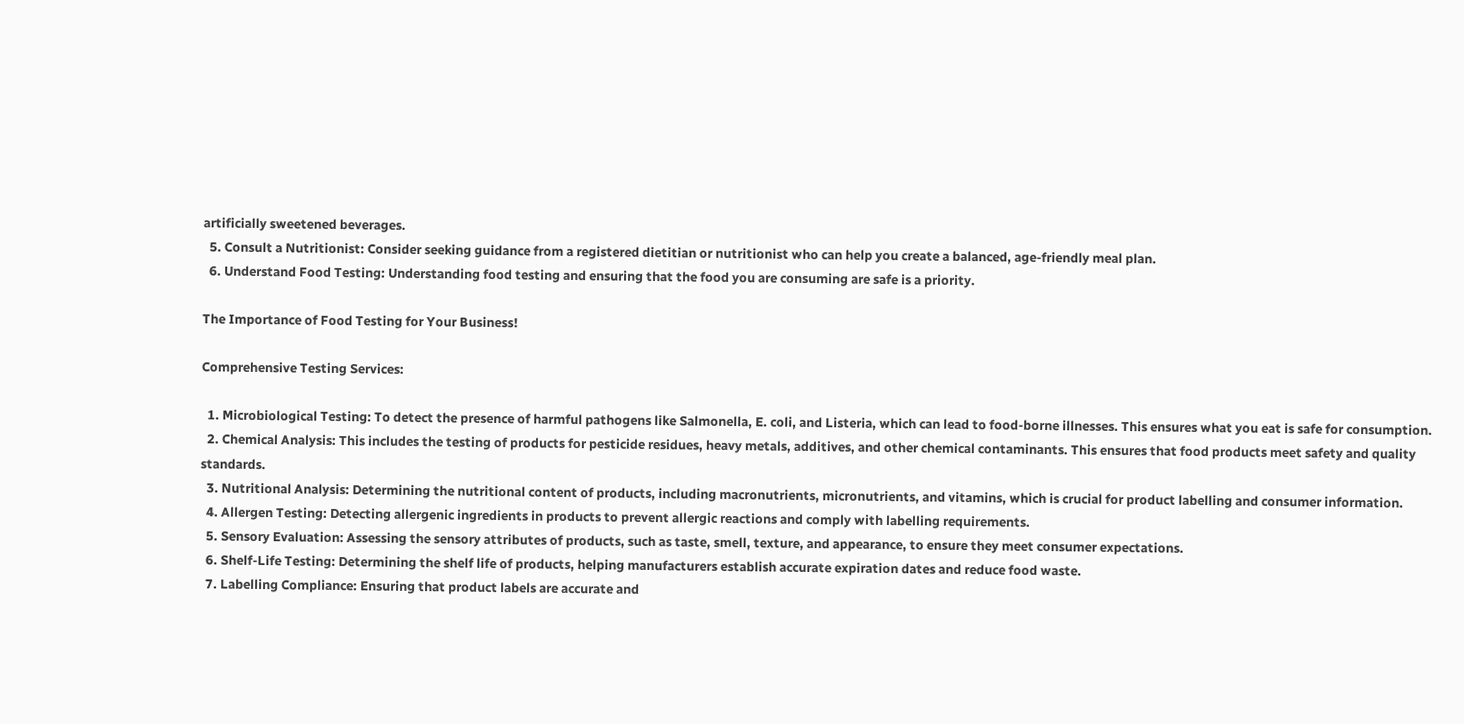artificially sweetened beverages.
  5. Consult a Nutritionist: Consider seeking guidance from a registered dietitian or nutritionist who can help you create a balanced, age-friendly meal plan.
  6. Understand Food Testing: Understanding food testing and ensuring that the food you are consuming are safe is a priority.

The Importance of Food Testing for Your Business!

Comprehensive Testing Services:

  1. Microbiological Testing: To detect the presence of harmful pathogens like Salmonella, E. coli, and Listeria, which can lead to food-borne illnesses. This ensures what you eat is safe for consumption.
  2. Chemical Analysis: This includes the testing of products for pesticide residues, heavy metals, additives, and other chemical contaminants. This ensures that food products meet safety and quality standards.
  3. Nutritional Analysis: Determining the nutritional content of products, including macronutrients, micronutrients, and vitamins, which is crucial for product labelling and consumer information.
  4. Allergen Testing: Detecting allergenic ingredients in products to prevent allergic reactions and comply with labelling requirements.
  5. Sensory Evaluation: Assessing the sensory attributes of products, such as taste, smell, texture, and appearance, to ensure they meet consumer expectations.
  6. Shelf-Life Testing: Determining the shelf life of products, helping manufacturers establish accurate expiration dates and reduce food waste.
  7. Labelling Compliance: Ensuring that product labels are accurate and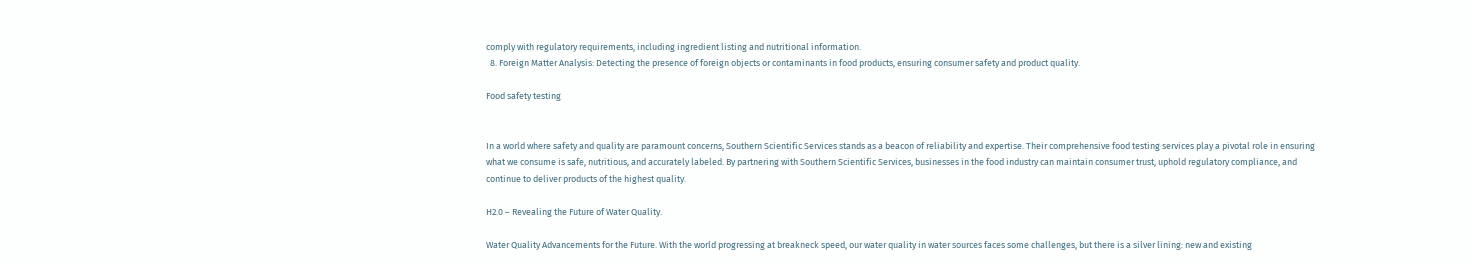comply with regulatory requirements, including ingredient listing and nutritional information.
  8. Foreign Matter Analysis: Detecting the presence of foreign objects or contaminants in food products, ensuring consumer safety and product quality.

Food safety testing


In a world where safety and quality are paramount concerns, Southern Scientific Services stands as a beacon of reliability and expertise. Their comprehensive food testing services play a pivotal role in ensuring what we consume is safe, nutritious, and accurately labeled. By partnering with Southern Scientific Services, businesses in the food industry can maintain consumer trust, uphold regulatory compliance, and continue to deliver products of the highest quality.

H2.0 – Revealing the Future of Water Quality.

Water Quality Advancements for the Future. With the world progressing at breakneck speed, our water quality in water sources faces some challenges, but there is a silver lining: new and existing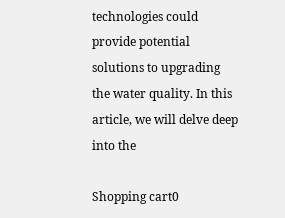technologies could provide potential solutions to upgrading the water quality. In this article, we will delve deep into the

Shopping cart0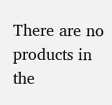There are no products in the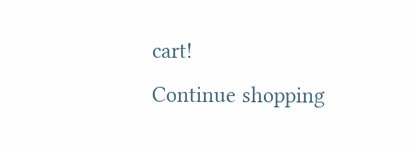cart!
Continue shopping